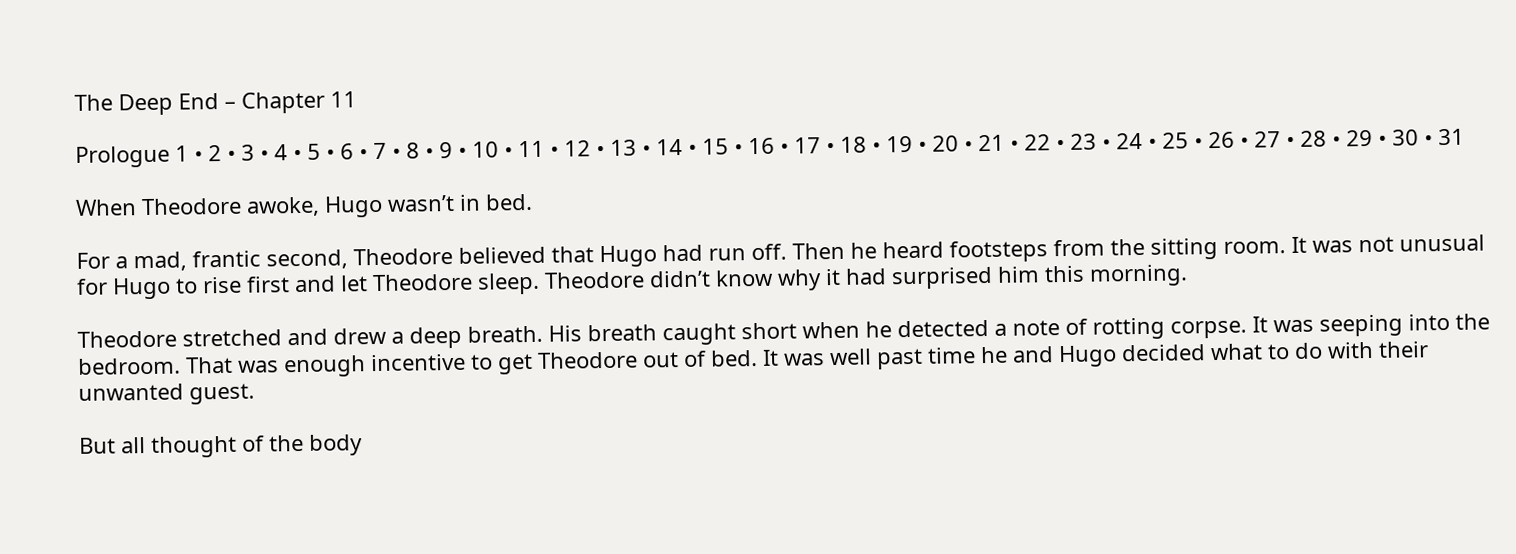The Deep End – Chapter 11

Prologue 1 • 2 • 3 • 4 • 5 • 6 • 7 • 8 • 9 • 10 • 11 • 12 • 13 • 14 • 15 • 16 • 17 • 18 • 19 • 20 • 21 • 22 • 23 • 24 • 25 • 26 • 27 • 28 • 29 • 30 • 31

When Theodore awoke, Hugo wasn’t in bed.

For a mad, frantic second, Theodore believed that Hugo had run off. Then he heard footsteps from the sitting room. It was not unusual for Hugo to rise first and let Theodore sleep. Theodore didn’t know why it had surprised him this morning.

Theodore stretched and drew a deep breath. His breath caught short when he detected a note of rotting corpse. It was seeping into the bedroom. That was enough incentive to get Theodore out of bed. It was well past time he and Hugo decided what to do with their unwanted guest.

But all thought of the body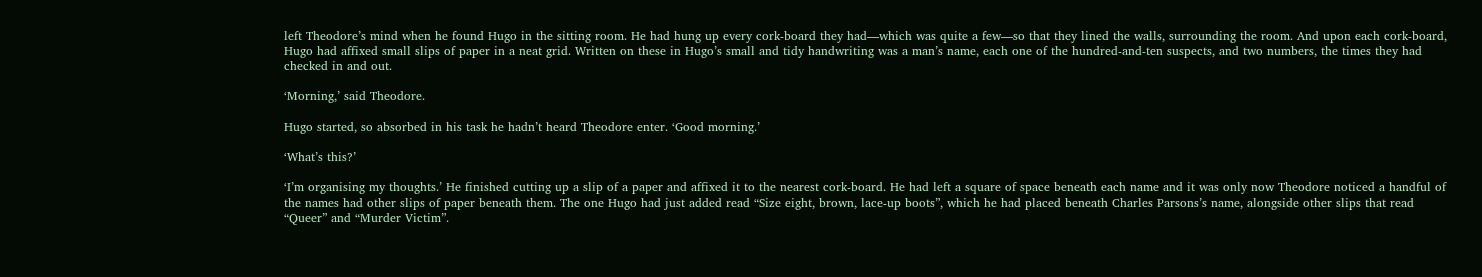left Theodore’s mind when he found Hugo in the sitting room. He had hung up every cork-board they had—which was quite a few—so that they lined the walls, surrounding the room. And upon each cork-board, Hugo had affixed small slips of paper in a neat grid. Written on these in Hugo’s small and tidy handwriting was a man’s name, each one of the hundred-and-ten suspects, and two numbers, the times they had checked in and out.

‘Morning,’ said Theodore.

Hugo started, so absorbed in his task he hadn’t heard Theodore enter. ‘Good morning.’

‘What’s this?’

‘I’m organising my thoughts.’ He finished cutting up a slip of a paper and affixed it to the nearest cork-board. He had left a square of space beneath each name and it was only now Theodore noticed a handful of the names had other slips of paper beneath them. The one Hugo had just added read “Size eight, brown, lace-up boots”, which he had placed beneath Charles Parsons’s name, alongside other slips that read “Queer” and “Murder Victim”.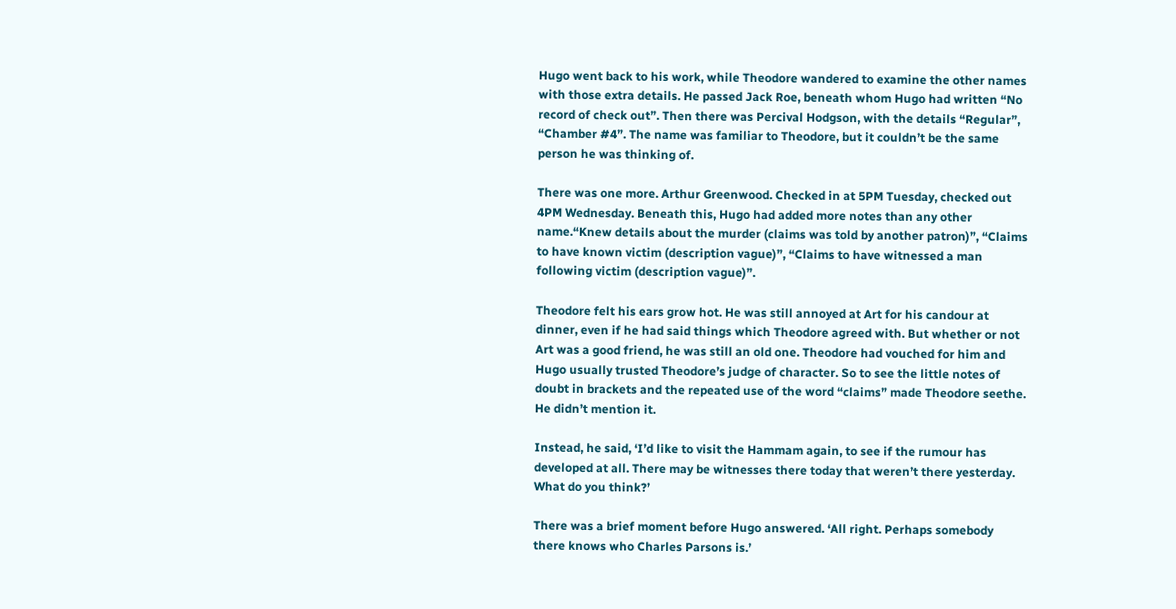Hugo went back to his work, while Theodore wandered to examine the other names with those extra details. He passed Jack Roe, beneath whom Hugo had written “No record of check out”. Then there was Percival Hodgson, with the details “Regular”, “Chamber #4”. The name was familiar to Theodore, but it couldn’t be the same person he was thinking of.

There was one more. Arthur Greenwood. Checked in at 5PM Tuesday, checked out 4PM Wednesday. Beneath this, Hugo had added more notes than any other name.“Knew details about the murder (claims was told by another patron)”, “Claims to have known victim (description vague)”, “Claims to have witnessed a man following victim (description vague)”.

Theodore felt his ears grow hot. He was still annoyed at Art for his candour at dinner, even if he had said things which Theodore agreed with. But whether or not Art was a good friend, he was still an old one. Theodore had vouched for him and Hugo usually trusted Theodore’s judge of character. So to see the little notes of doubt in brackets and the repeated use of the word “claims” made Theodore seethe. He didn’t mention it.

Instead, he said, ‘I’d like to visit the Hammam again, to see if the rumour has developed at all. There may be witnesses there today that weren’t there yesterday. What do you think?’

There was a brief moment before Hugo answered. ‘All right. Perhaps somebody there knows who Charles Parsons is.’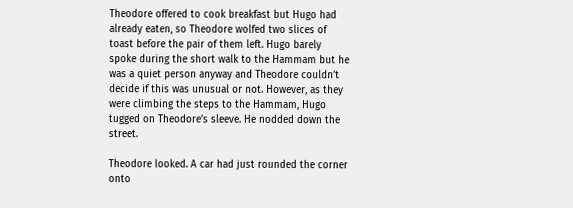Theodore offered to cook breakfast but Hugo had already eaten, so Theodore wolfed two slices of toast before the pair of them left. Hugo barely spoke during the short walk to the Hammam but he was a quiet person anyway and Theodore couldn’t decide if this was unusual or not. However, as they were climbing the steps to the Hammam, Hugo tugged on Theodore’s sleeve. He nodded down the street.

Theodore looked. A car had just rounded the corner onto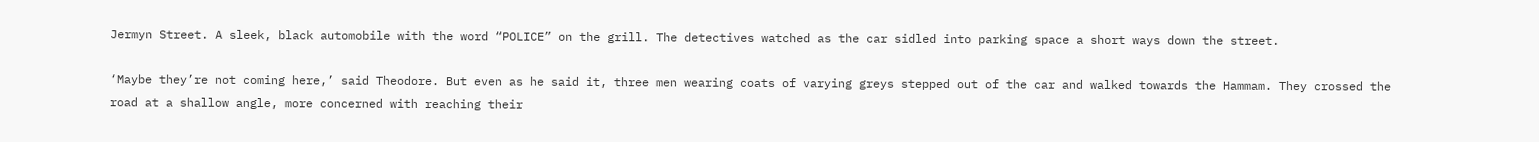Jermyn Street. A sleek, black automobile with the word “POLICE” on the grill. The detectives watched as the car sidled into parking space a short ways down the street.

‘Maybe they’re not coming here,’ said Theodore. But even as he said it, three men wearing coats of varying greys stepped out of the car and walked towards the Hammam. They crossed the road at a shallow angle, more concerned with reaching their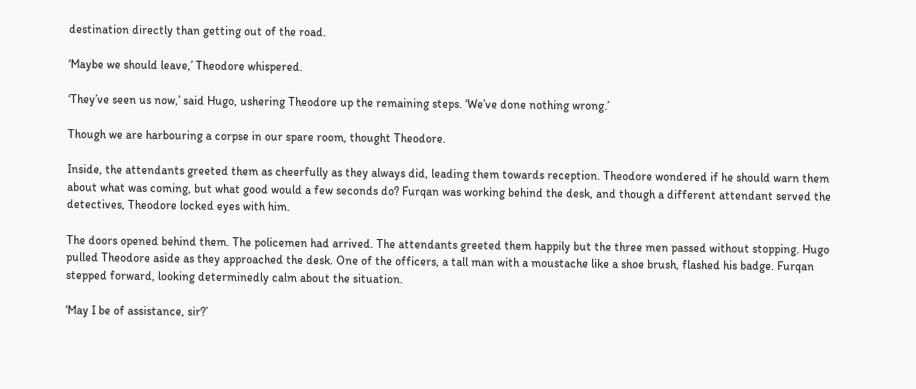destination directly than getting out of the road.

‘Maybe we should leave,’ Theodore whispered.

‘They’ve seen us now,’ said Hugo, ushering Theodore up the remaining steps. ‘We’ve done nothing wrong.’

Though we are harbouring a corpse in our spare room, thought Theodore.

Inside, the attendants greeted them as cheerfully as they always did, leading them towards reception. Theodore wondered if he should warn them about what was coming, but what good would a few seconds do? Furqan was working behind the desk, and though a different attendant served the detectives, Theodore locked eyes with him.

The doors opened behind them. The policemen had arrived. The attendants greeted them happily but the three men passed without stopping. Hugo pulled Theodore aside as they approached the desk. One of the officers, a tall man with a moustache like a shoe brush, flashed his badge. Furqan stepped forward, looking determinedly calm about the situation.

‘May I be of assistance, sir?’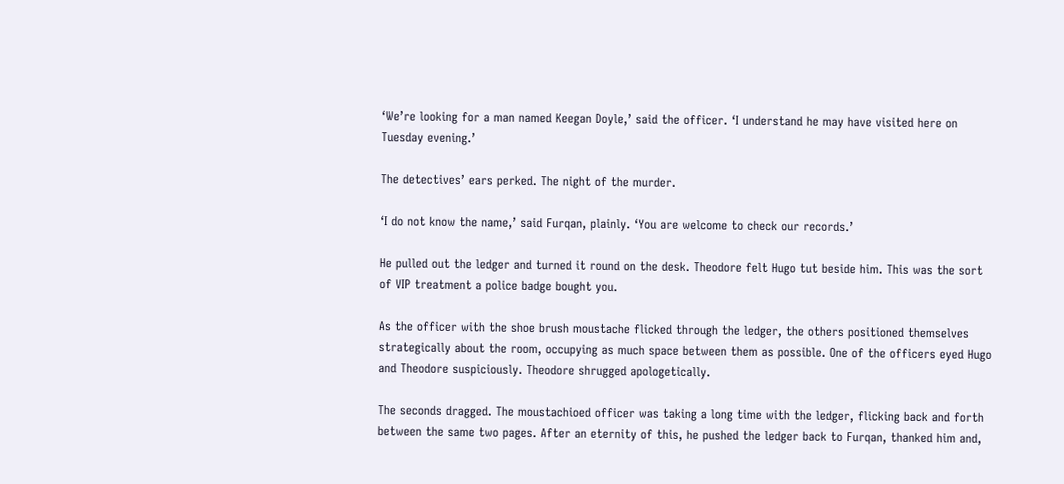‘We’re looking for a man named Keegan Doyle,’ said the officer. ‘I understand he may have visited here on Tuesday evening.’

The detectives’ ears perked. The night of the murder.

‘I do not know the name,’ said Furqan, plainly. ‘You are welcome to check our records.’

He pulled out the ledger and turned it round on the desk. Theodore felt Hugo tut beside him. This was the sort of VIP treatment a police badge bought you.

As the officer with the shoe brush moustache flicked through the ledger, the others positioned themselves strategically about the room, occupying as much space between them as possible. One of the officers eyed Hugo and Theodore suspiciously. Theodore shrugged apologetically.

The seconds dragged. The moustachioed officer was taking a long time with the ledger, flicking back and forth between the same two pages. After an eternity of this, he pushed the ledger back to Furqan, thanked him and,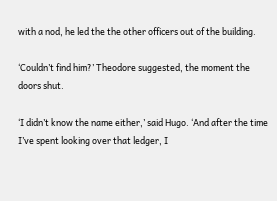with a nod, he led the the other officers out of the building.

‘Couldn’t find him?’ Theodore suggested, the moment the doors shut.

‘I didn’t know the name either,’ said Hugo. ‘And after the time I’ve spent looking over that ledger, I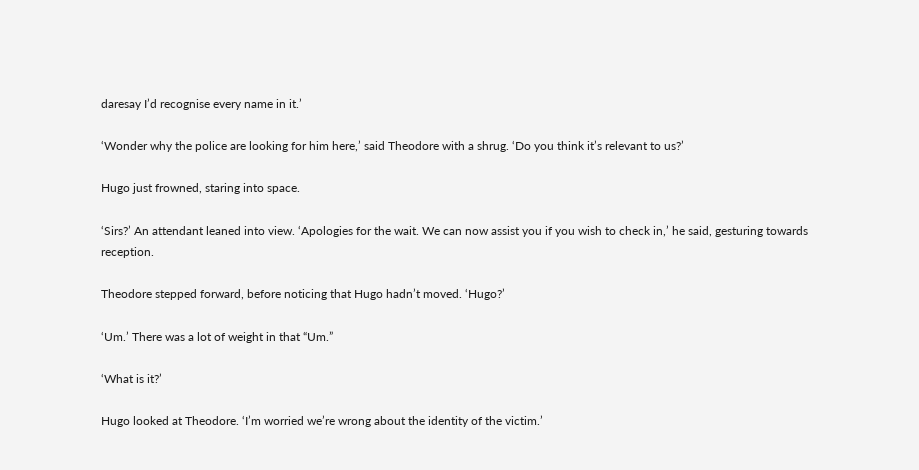daresay I’d recognise every name in it.’

‘Wonder why the police are looking for him here,’ said Theodore with a shrug. ‘Do you think it’s relevant to us?’

Hugo just frowned, staring into space.

‘Sirs?’ An attendant leaned into view. ‘Apologies for the wait. We can now assist you if you wish to check in,’ he said, gesturing towards reception.

Theodore stepped forward, before noticing that Hugo hadn’t moved. ‘Hugo?’

‘Um.’ There was a lot of weight in that “Um.”

‘What is it?’

Hugo looked at Theodore. ‘I’m worried we’re wrong about the identity of the victim.’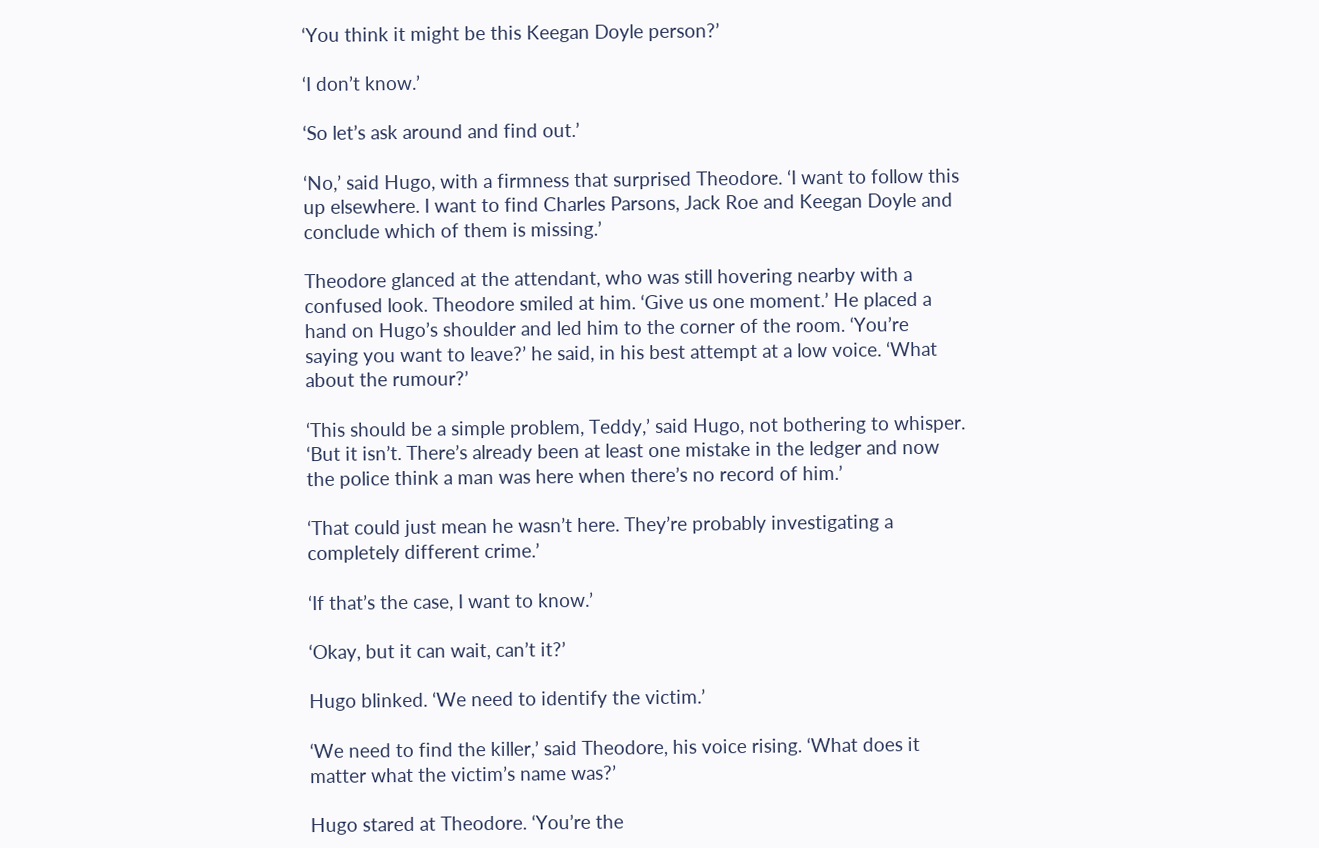‘You think it might be this Keegan Doyle person?’

‘I don’t know.’

‘So let’s ask around and find out.’

‘No,’ said Hugo, with a firmness that surprised Theodore. ‘I want to follow this up elsewhere. I want to find Charles Parsons, Jack Roe and Keegan Doyle and conclude which of them is missing.’

Theodore glanced at the attendant, who was still hovering nearby with a confused look. Theodore smiled at him. ‘Give us one moment.’ He placed a hand on Hugo’s shoulder and led him to the corner of the room. ‘You’re saying you want to leave?’ he said, in his best attempt at a low voice. ‘What about the rumour?’

‘This should be a simple problem, Teddy,’ said Hugo, not bothering to whisper. ‘But it isn’t. There’s already been at least one mistake in the ledger and now the police think a man was here when there’s no record of him.’

‘That could just mean he wasn’t here. They’re probably investigating a completely different crime.’

‘If that’s the case, I want to know.’

‘Okay, but it can wait, can’t it?’

Hugo blinked. ‘We need to identify the victim.’

‘We need to find the killer,’ said Theodore, his voice rising. ‘What does it matter what the victim’s name was?’

Hugo stared at Theodore. ‘You’re the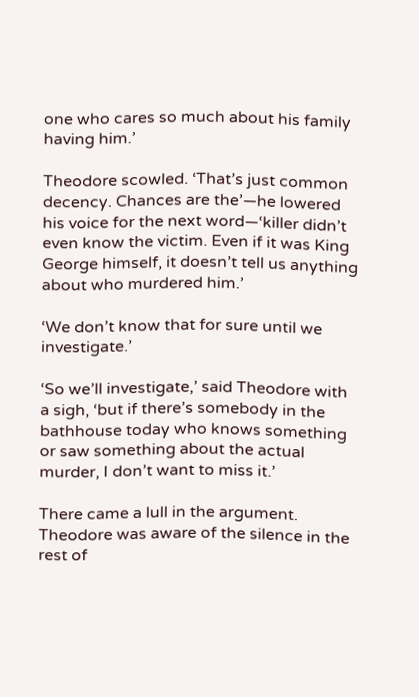one who cares so much about his family having him.’

Theodore scowled. ‘That’s just common decency. Chances are the’—he lowered his voice for the next word—‘killer didn’t even know the victim. Even if it was King George himself, it doesn’t tell us anything about who murdered him.’

‘We don’t know that for sure until we investigate.’

‘So we’ll investigate,’ said Theodore with a sigh, ‘but if there’s somebody in the bathhouse today who knows something or saw something about the actual murder, I don’t want to miss it.’

There came a lull in the argument. Theodore was aware of the silence in the rest of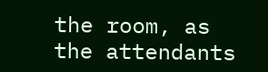the room, as the attendants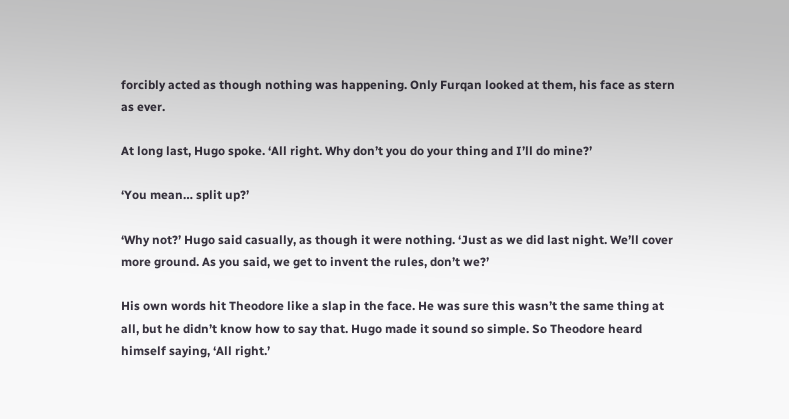forcibly acted as though nothing was happening. Only Furqan looked at them, his face as stern as ever.

At long last, Hugo spoke. ‘All right. Why don’t you do your thing and I’ll do mine?’

‘You mean… split up?’

‘Why not?’ Hugo said casually, as though it were nothing. ‘Just as we did last night. We’ll cover more ground. As you said, we get to invent the rules, don’t we?’

His own words hit Theodore like a slap in the face. He was sure this wasn’t the same thing at all, but he didn’t know how to say that. Hugo made it sound so simple. So Theodore heard himself saying, ‘All right.’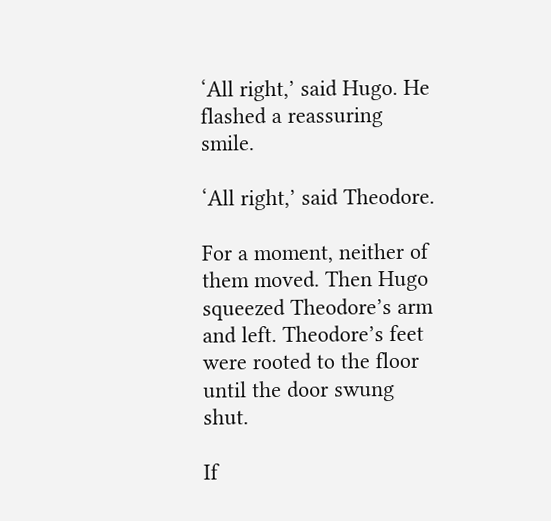‘All right,’ said Hugo. He flashed a reassuring smile.

‘All right,’ said Theodore.

For a moment, neither of them moved. Then Hugo squeezed Theodore’s arm and left. Theodore’s feet were rooted to the floor until the door swung shut.

If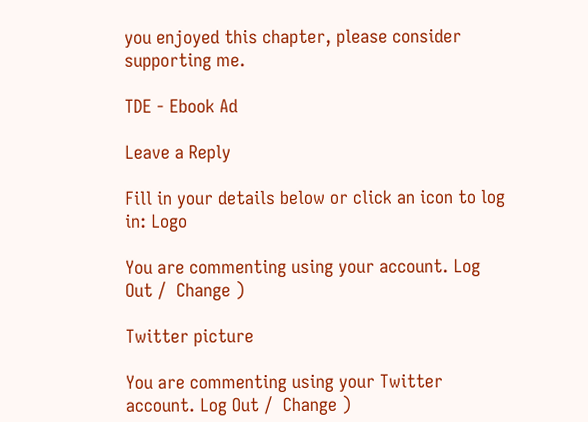you enjoyed this chapter, please consider supporting me.

TDE - Ebook Ad

Leave a Reply

Fill in your details below or click an icon to log in: Logo

You are commenting using your account. Log Out /  Change )

Twitter picture

You are commenting using your Twitter account. Log Out /  Change )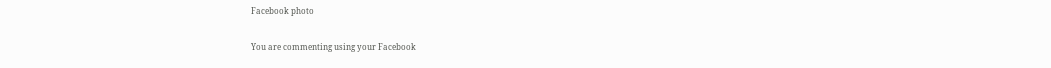Facebook photo

You are commenting using your Facebook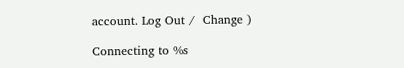account. Log Out /  Change )

Connecting to %s